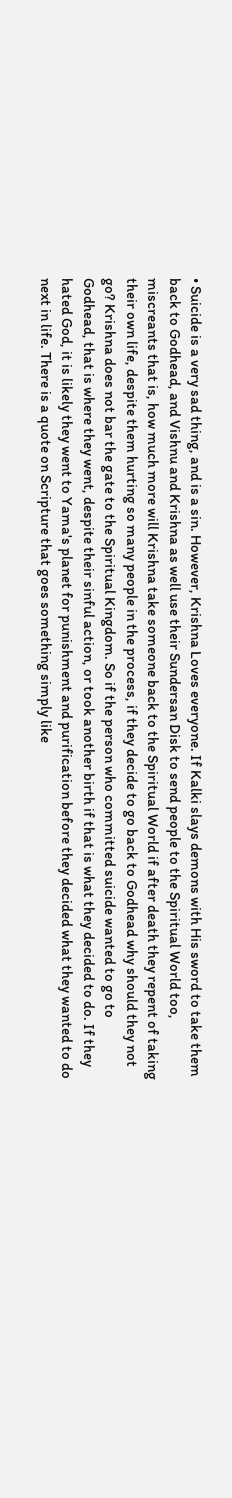• Suicide is a very sad thing, and is a sin. However, Krishna Loves everyone. If Kalki slays demons with His sword to take them back to Godhead, and Vishnu and Krishna as well use their Sundersan Disk to send people to the Spiritual World too, miscreants that is, how much more will Krishna take someone back to the Spiritual World if after death they repent of taking their own life, despite them hurting so many people in the process, if they decide to go back to Godhead why should they not go? Krishna does not bar the gate to the Spiritual Kingdom. So if the person who committed suicide wanted to go to Godhead, that is where they went, despite their sinful action, or took another birth if that is what they decided to do. If they hated God, it is likely they went to Yama's planet for punishment and purification before they decided what they wanted to do next in life. There is a quote on Scripture that goes something simply like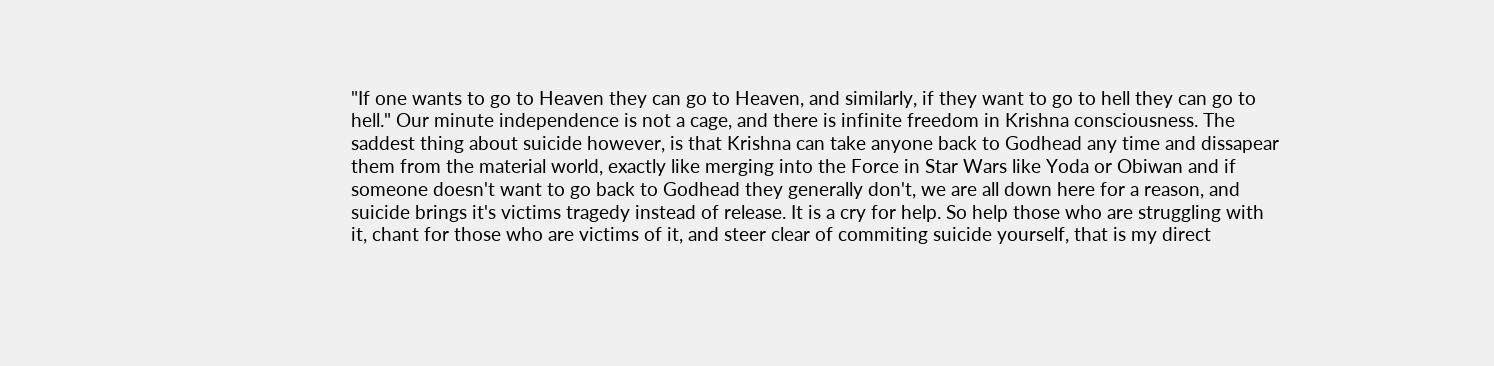"If one wants to go to Heaven they can go to Heaven, and similarly, if they want to go to hell they can go to hell." Our minute independence is not a cage, and there is infinite freedom in Krishna consciousness. The saddest thing about suicide however, is that Krishna can take anyone back to Godhead any time and dissapear them from the material world, exactly like merging into the Force in Star Wars like Yoda or Obiwan and if someone doesn't want to go back to Godhead they generally don't, we are all down here for a reason, and suicide brings it's victims tragedy instead of release. It is a cry for help. So help those who are struggling with it, chant for those who are victims of it, and steer clear of commiting suicide yourself, that is my direct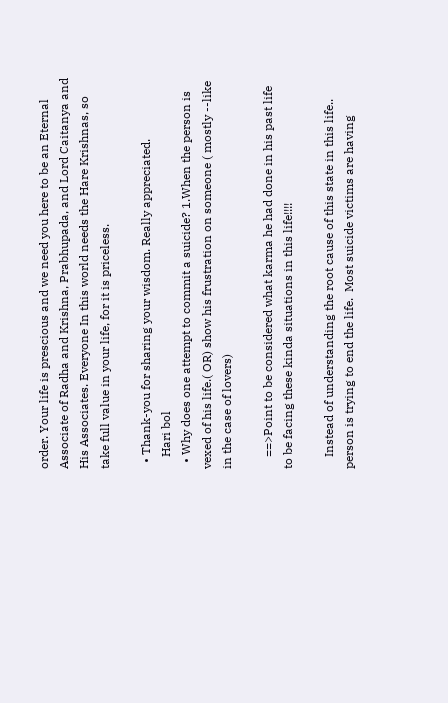order. Your life is prescious and we need you here to be an Eternal Associate of Radha and Krishna, Prabhupada, and Lord Caitanya and His Associates. Everyone In this world needs the Hare Krishnas, so take full value in your life, for it is priceless.

  • Thank-you for sharing your wisdom. Really appreciated.
    Hari bol
  • Why does one attempt to commit a suicide? 1.When the person is vexed of his life.( OR) show his frustration on someone ( mostly --like in the case of lovers)

    ==>Point to be considered what karma he had done in his past life to be facing these kinda situations in this life!!!!

    Instead of understanding the root cause of this state in this life.. person is trying to end the life.  Most suicide victims are having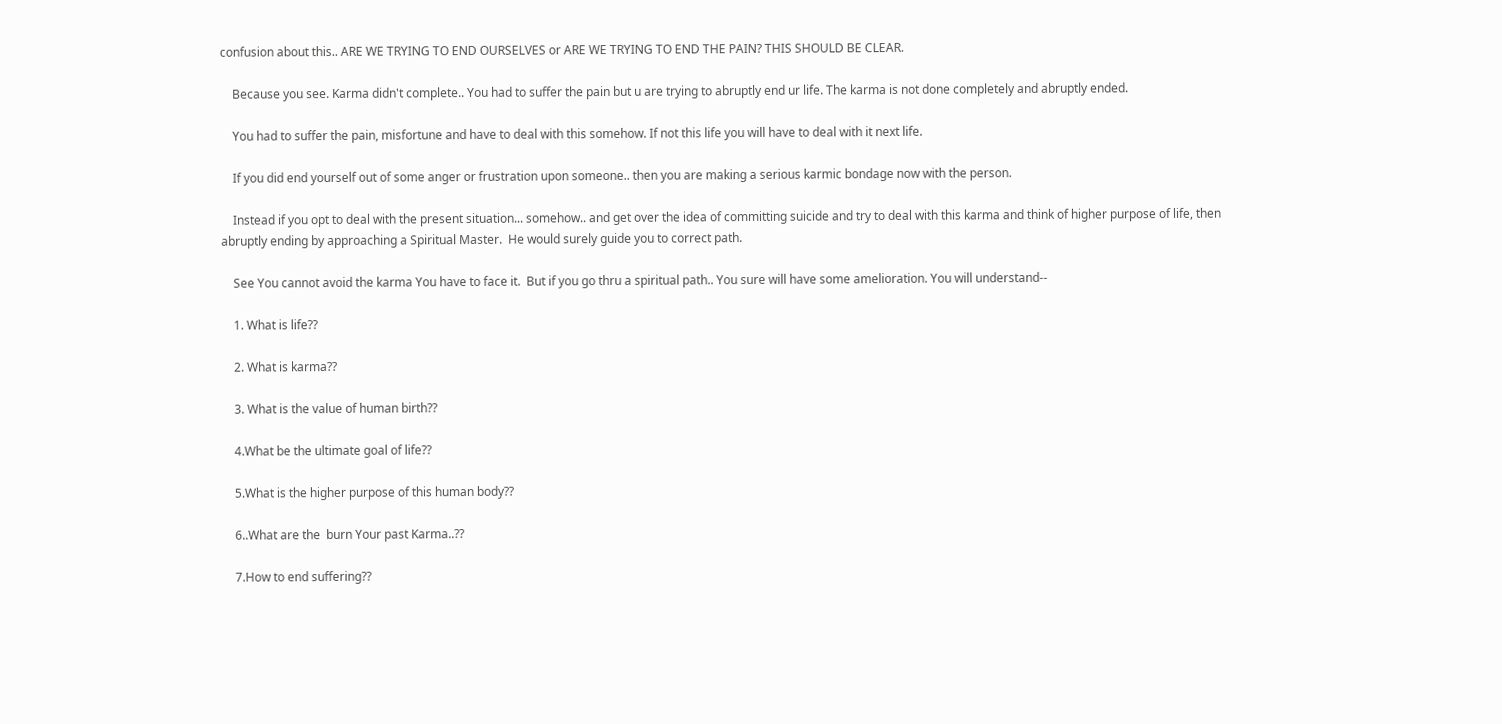confusion about this.. ARE WE TRYING TO END OURSELVES or ARE WE TRYING TO END THE PAIN? THIS SHOULD BE CLEAR.

    Because you see. Karma didn't complete.. You had to suffer the pain but u are trying to abruptly end ur life. The karma is not done completely and abruptly ended.

    You had to suffer the pain, misfortune and have to deal with this somehow. If not this life you will have to deal with it next life.

    If you did end yourself out of some anger or frustration upon someone.. then you are making a serious karmic bondage now with the person.

    Instead if you opt to deal with the present situation... somehow.. and get over the idea of committing suicide and try to deal with this karma and think of higher purpose of life, then abruptly ending by approaching a Spiritual Master.  He would surely guide you to correct path.

    See You cannot avoid the karma You have to face it.  But if you go thru a spiritual path.. You sure will have some amelioration. You will understand--

    1. What is life??

    2. What is karma??

    3. What is the value of human birth??

    4.What be the ultimate goal of life??

    5.What is the higher purpose of this human body??

    6..What are the  burn Your past Karma..??

    7.How to end suffering??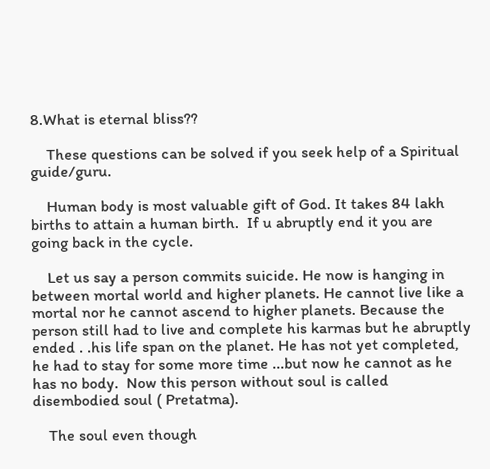8.What is eternal bliss??

    These questions can be solved if you seek help of a Spiritual guide/guru.

    Human body is most valuable gift of God. It takes 84 lakh births to attain a human birth.  If u abruptly end it you are going back in the cycle.

    Let us say a person commits suicide. He now is hanging in between mortal world and higher planets. He cannot live like a mortal nor he cannot ascend to higher planets. Because the person still had to live and complete his karmas but he abruptly ended . .his life span on the planet. He has not yet completed, he had to stay for some more time ...but now he cannot as he has no body.  Now this person without soul is called disembodied soul ( Pretatma).

    The soul even though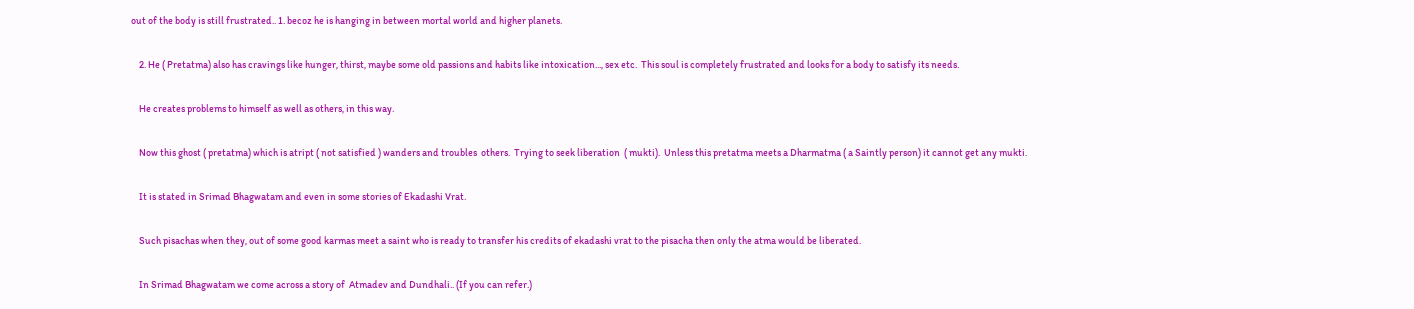out of the body is still frustrated.. 1. becoz he is hanging in between mortal world and higher planets.

    2. He ( Pretatma) also has cravings like hunger, thirst, maybe some old passions and habits like intoxication..., sex etc.  This soul is completely frustrated and looks for a body to satisfy its needs.

    He creates problems to himself as well as others, in this way.

    Now this ghost ( pretatma) which is atript ( not satisfied ) wanders and troubles  others.  Trying to seek liberation  ( mukti).  Unless this pretatma meets a Dharmatma ( a Saintly person) it cannot get any mukti.

    It is stated in Srimad Bhagwatam and even in some stories of Ekadashi Vrat.

    Such pisachas when they, out of some good karmas meet a saint who is ready to transfer his credits of ekadashi vrat to the pisacha then only the atma would be liberated.

    In Srimad Bhagwatam we come across a story of  Atmadev and Dundhali.. (If you can refer.)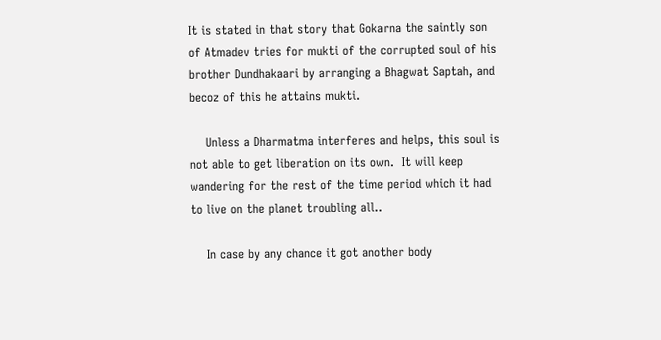It is stated in that story that Gokarna the saintly son of Atmadev tries for mukti of the corrupted soul of his brother Dundhakaari by arranging a Bhagwat Saptah, and becoz of this he attains mukti.

    Unless a Dharmatma interferes and helps, this soul is not able to get liberation on its own.  It will keep wandering for the rest of the time period which it had to live on the planet troubling all..

    In case by any chance it got another body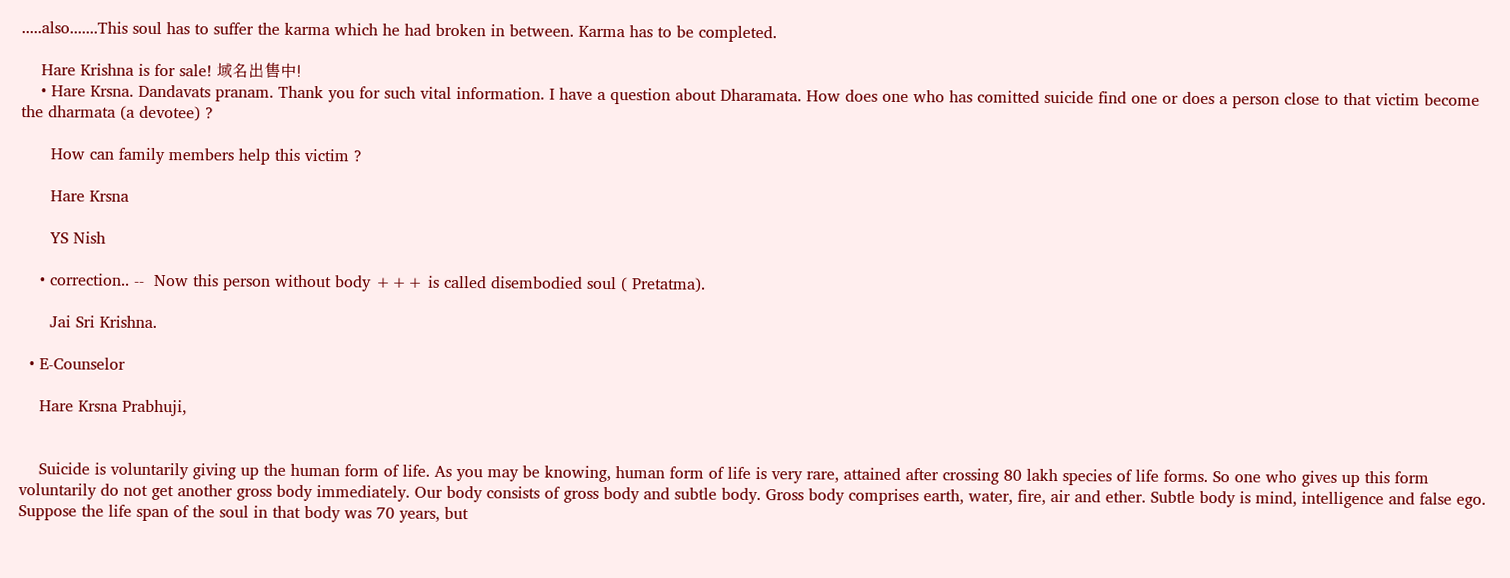.....also.......This soul has to suffer the karma which he had broken in between. Karma has to be completed.

    Hare Krishna is for sale! 域名出售中!
    • Hare Krsna. Dandavats pranam. Thank you for such vital information. I have a question about Dharamata. How does one who has comitted suicide find one or does a person close to that victim become the dharmata (a devotee) ?

      How can family members help this victim ?

      Hare Krsna

      YS Nish

    • correction.. --  Now this person without body +++ is called disembodied soul ( Pretatma).

      Jai Sri Krishna.

  • E-Counselor

    Hare Krsna Prabhuji,


    Suicide is voluntarily giving up the human form of life. As you may be knowing, human form of life is very rare, attained after crossing 80 lakh species of life forms. So one who gives up this form voluntarily do not get another gross body immediately. Our body consists of gross body and subtle body. Gross body comprises earth, water, fire, air and ether. Subtle body is mind, intelligence and false ego. Suppose the life span of the soul in that body was 70 years, but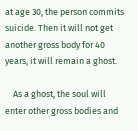at age 30, the person commits suicide. Then it will not get another gross body for 40 years, it will remain a ghost.

    As a ghost, the soul will enter other gross bodies and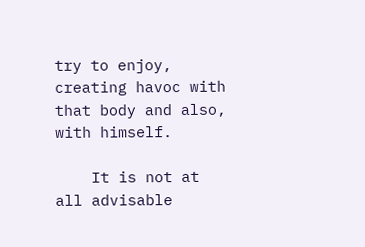try to enjoy, creating havoc with that body and also, with himself.

    It is not at all advisable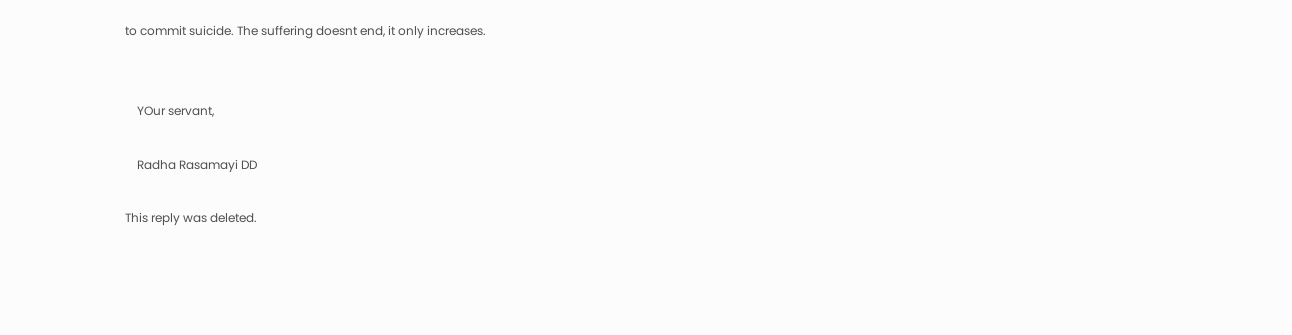to commit suicide. The suffering doesnt end, it only increases.


    YOur servant,

    Radha Rasamayi DD

This reply was deleted.